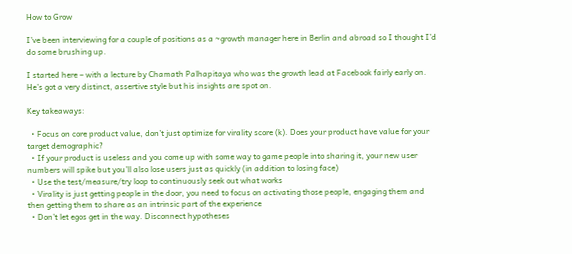How to Grow

I’ve been interviewing for a couple of positions as a ~growth manager here in Berlin and abroad so I thought I’d do some brushing up.

I started here – with a lecture by Chamath Palhapitaya who was the growth lead at Facebook fairly early on. He’s got a very distinct, assertive style but his insights are spot on.

Key takeaways:

  • Focus on core product value, don’t just optimize for virality score (k). Does your product have value for your target demographic?
  • If your product is useless and you come up with some way to game people into sharing it, your new user numbers will spike but you’ll also lose users just as quickly (in addition to losing face)
  • Use the test/measure/try loop to continuously seek out what works
  • Virality is just getting people in the door, you need to focus on activating those people, engaging them and then getting them to share as an intrinsic part of the experience
  • Don’t let egos get in the way. Disconnect hypotheses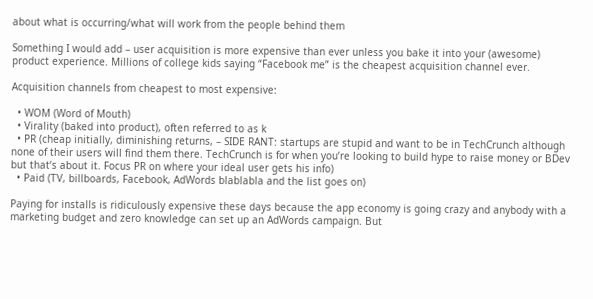about what is occurring/what will work from the people behind them

Something I would add – user acquisition is more expensive than ever unless you bake it into your (awesome) product experience. Millions of college kids saying “Facebook me” is the cheapest acquisition channel ever.

Acquisition channels from cheapest to most expensive:

  • WOM (Word of Mouth)
  • Virality (baked into product), often referred to as k
  • PR (cheap initially, diminishing returns, – SIDE RANT: startups are stupid and want to be in TechCrunch although none of their users will find them there. TechCrunch is for when you’re looking to build hype to raise money or BDev but that’s about it. Focus PR on where your ideal user gets his info)
  • Paid (TV, billboards, Facebook, AdWords blablabla and the list goes on)

Paying for installs is ridiculously expensive these days because the app economy is going crazy and anybody with a marketing budget and zero knowledge can set up an AdWords campaign. But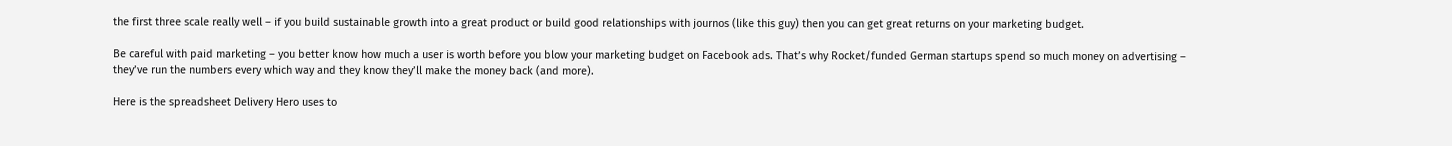the first three scale really well – if you build sustainable growth into a great product or build good relationships with journos (like this guy) then you can get great returns on your marketing budget.

Be careful with paid marketing – you better know how much a user is worth before you blow your marketing budget on Facebook ads. That’s why Rocket/funded German startups spend so much money on advertising – they’ve run the numbers every which way and they know they’ll make the money back (and more).

Here is the spreadsheet Delivery Hero uses to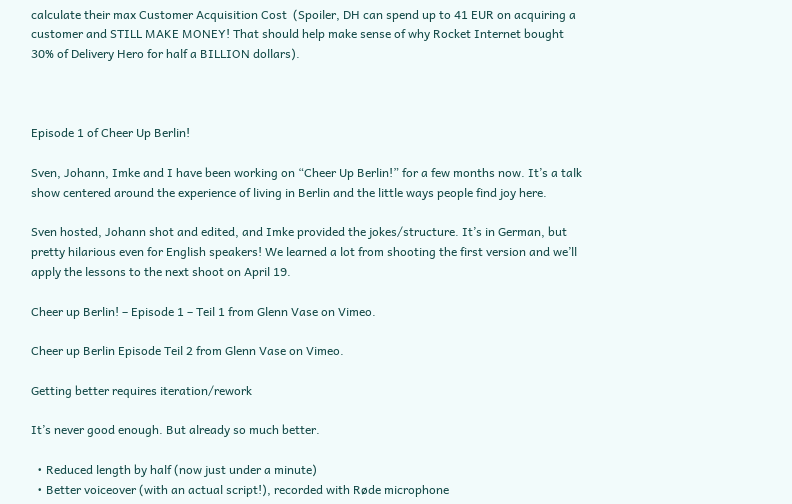calculate their max Customer Acquisition Cost  (Spoiler, DH can spend up to 41 EUR on acquiring a customer and STILL MAKE MONEY! That should help make sense of why Rocket Internet bought 30% of Delivery Hero for half a BILLION dollars).



Episode 1 of Cheer Up Berlin!

Sven, Johann, Imke and I have been working on “Cheer Up Berlin!” for a few months now. It’s a talk show centered around the experience of living in Berlin and the little ways people find joy here.

Sven hosted, Johann shot and edited, and Imke provided the jokes/structure. It’s in German, but pretty hilarious even for English speakers! We learned a lot from shooting the first version and we’ll apply the lessons to the next shoot on April 19.

Cheer up Berlin! – Episode 1 – Teil 1 from Glenn Vase on Vimeo.

Cheer up Berlin Episode Teil 2 from Glenn Vase on Vimeo.

Getting better requires iteration/rework

It’s never good enough. But already so much better.

  • Reduced length by half (now just under a minute)
  • Better voiceover (with an actual script!), recorded with Røde microphone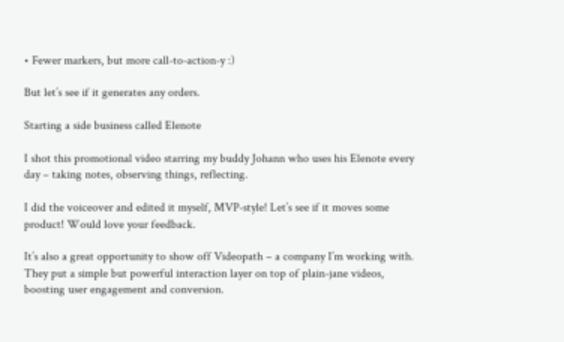• Fewer markers, but more call-to-action-y :)

But let’s see if it generates any orders.

Starting a side business called Elenote

I shot this promotional video starring my buddy Johann who uses his Elenote every day – taking notes, observing things, reflecting.

I did the voiceover and edited it myself, MVP-style! Let’s see if it moves some product! Would love your feedback.

It’s also a great opportunity to show off Videopath – a company I’m working with. They put a simple but powerful interaction layer on top of plain-jane videos, boosting user engagement and conversion.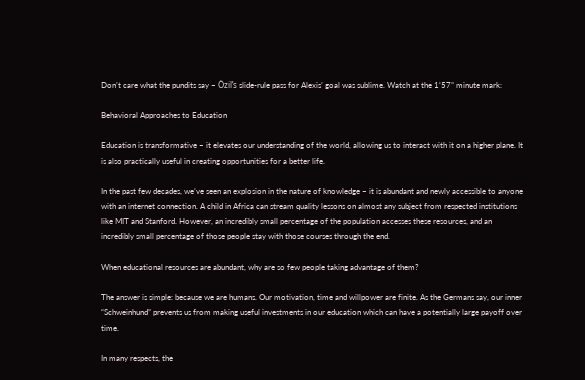Don’t care what the pundits say – Özil’s slide-rule pass for Alexis’ goal was sublime. Watch at the 1’57” minute mark:

Behavioral Approaches to Education

Education is transformative – it elevates our understanding of the world, allowing us to interact with it on a higher plane. It is also practically useful in creating opportunities for a better life.

In the past few decades, we’ve seen an explosion in the nature of knowledge – it is abundant and newly accessible to anyone with an internet connection. A child in Africa can stream quality lessons on almost any subject from respected institutions like MIT and Stanford. However, an incredibly small percentage of the population accesses these resources, and an incredibly small percentage of those people stay with those courses through the end.

When educational resources are abundant, why are so few people taking advantage of them?

The answer is simple: because we are humans. Our motivation, time and willpower are finite. As the Germans say, our inner “Schweinhund” prevents us from making useful investments in our education which can have a potentially large payoff over time.

In many respects, the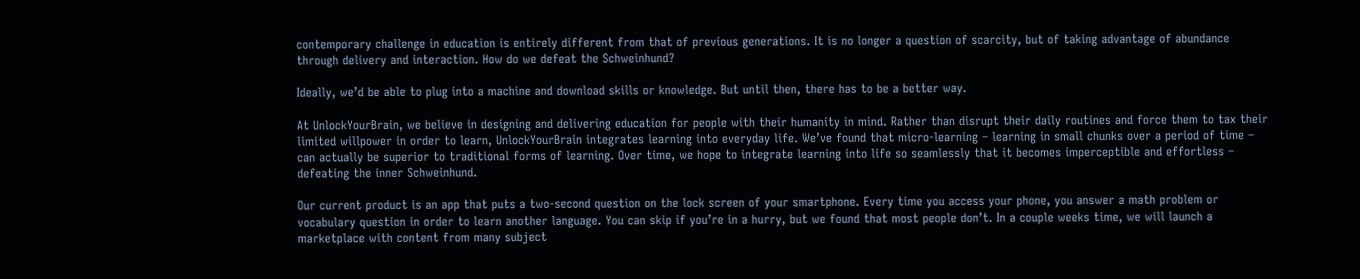contemporary challenge in education is entirely different from that of previous generations. It is no longer a question of scarcity, but of taking advantage of abundance through delivery and interaction. How do we defeat the Schweinhund?

Ideally, we’d be able to plug into a machine and download skills or knowledge. But until then, there has to be a better way.

At UnlockYourBrain, we believe in designing and delivering education for people with their humanity in mind. Rather than disrupt their daily routines and force them to tax their limited willpower in order to learn, UnlockYourBrain integrates learning into everyday life. We’ve found that micro-learning – learning in small chunks over a period of time – can actually be superior to traditional forms of learning. Over time, we hope to integrate learning into life so seamlessly that it becomes imperceptible and effortless – defeating the inner Schweinhund.

Our current product is an app that puts a two-second question on the lock screen of your smartphone. Every time you access your phone, you answer a math problem or vocabulary question in order to learn another language. You can skip if you’re in a hurry, but we found that most people don’t. In a couple weeks time, we will launch a marketplace with content from many subject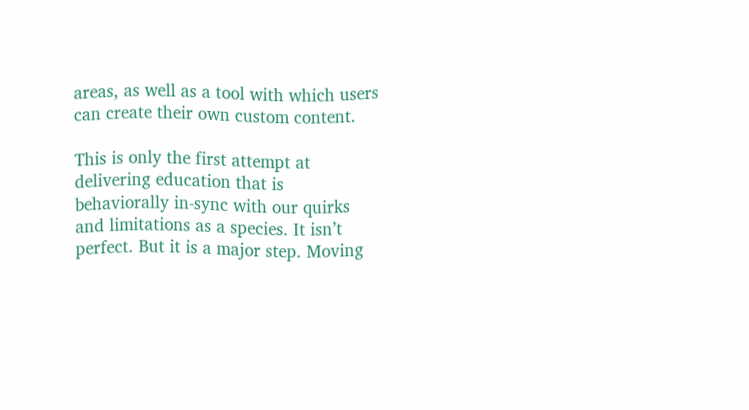areas, as well as a tool with which users can create their own custom content.

This is only the first attempt at delivering education that is behaviorally in-sync with our quirks and limitations as a species. It isn’t perfect. But it is a major step. Moving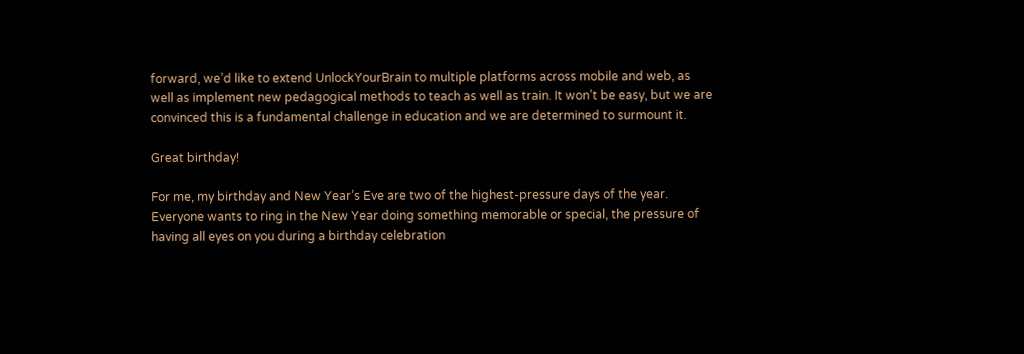forward, we’d like to extend UnlockYourBrain to multiple platforms across mobile and web, as well as implement new pedagogical methods to teach as well as train. It won’t be easy, but we are convinced this is a fundamental challenge in education and we are determined to surmount it.

Great birthday!

For me, my birthday and New Year’s Eve are two of the highest-pressure days of the year. Everyone wants to ring in the New Year doing something memorable or special, the pressure of having all eyes on you during a birthday celebration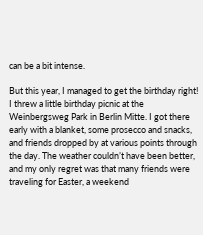can be a bit intense.

But this year, I managed to get the birthday right! I threw a little birthday picnic at the Weinbergsweg Park in Berlin Mitte. I got there early with a blanket, some prosecco and snacks, and friends dropped by at various points through the day. The weather couldn’t have been better, and my only regret was that many friends were traveling for Easter, a weekend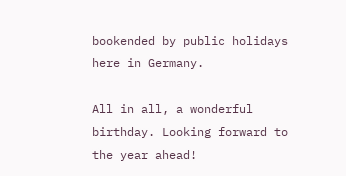bookended by public holidays here in Germany.

All in all, a wonderful birthday. Looking forward to the year ahead!